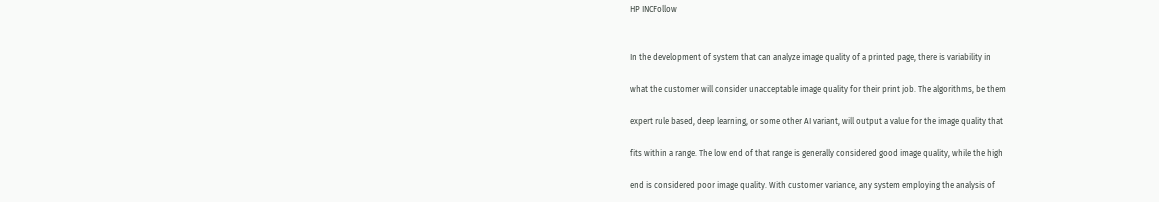HP INCFollow


In the development of system that can analyze image quality of a printed page, there is variability in

what the customer will consider unacceptable image quality for their print job. The algorithms, be them

expert rule based, deep learning, or some other AI variant, will output a value for the image quality that

fits within a range. The low end of that range is generally considered good image quality, while the high

end is considered poor image quality. With customer variance, any system employing the analysis of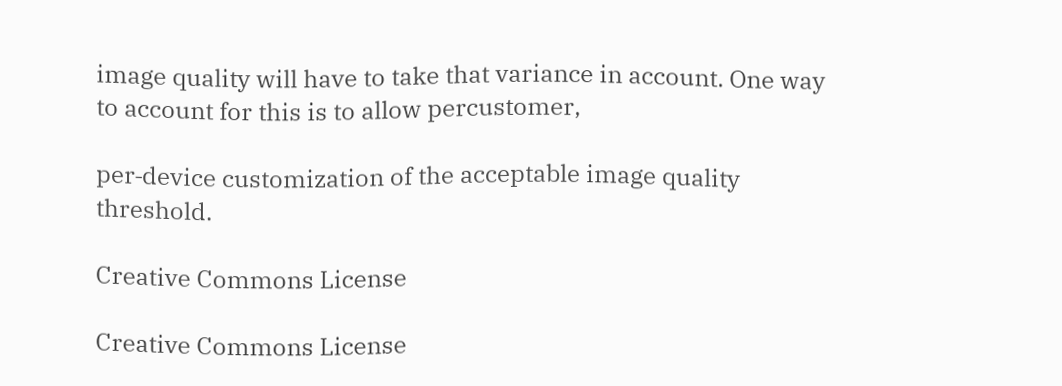image quality will have to take that variance in account. One way to account for this is to allow percustomer,

per‐device customization of the acceptable image quality threshold.

Creative Commons License

Creative Commons License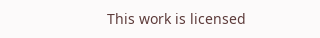This work is licensed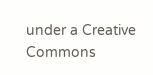under a Creative Commons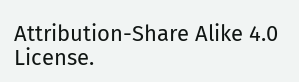Attribution-Share Alike 4.0 License.